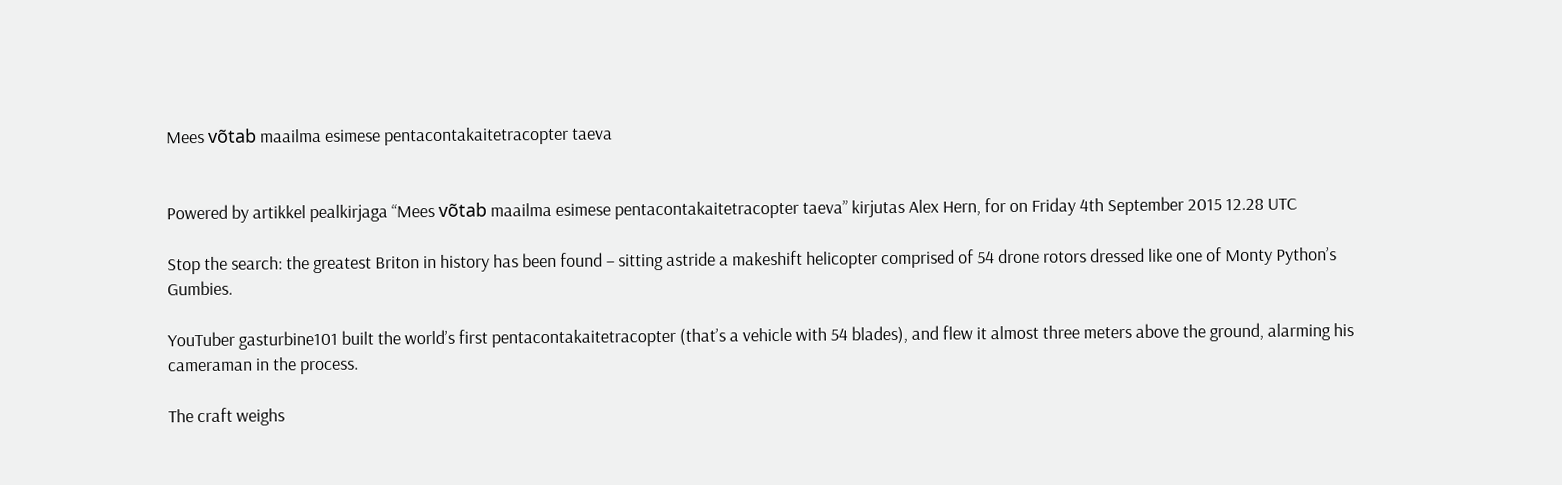Mees võtab maailma esimese pentacontakaitetracopter taeva


Powered by artikkel pealkirjaga “Mees võtab maailma esimese pentacontakaitetracopter taeva” kirjutas Alex Hern, for on Friday 4th September 2015 12.28 UTC

Stop the search: the greatest Briton in history has been found – sitting astride a makeshift helicopter comprised of 54 drone rotors dressed like one of Monty Python’s Gumbies.

YouTuber gasturbine101 built the world’s first pentacontakaitetracopter (that’s a vehicle with 54 blades), and flew it almost three meters above the ground, alarming his cameraman in the process.

The craft weighs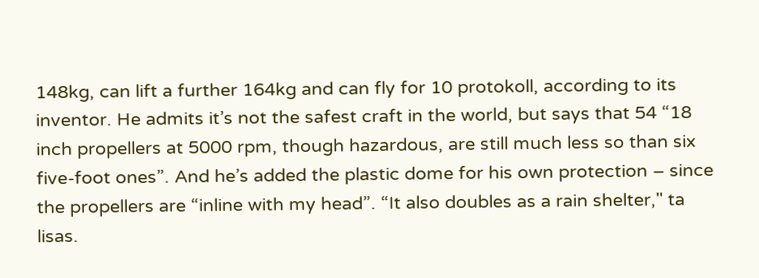148kg, can lift a further 164kg and can fly for 10 protokoll, according to its inventor. He admits it’s not the safest craft in the world, but says that 54 “18 inch propellers at 5000 rpm, though hazardous, are still much less so than six five-foot ones”. And he’s added the plastic dome for his own protection – since the propellers are “inline with my head”. “It also doubles as a rain shelter," ta lisas.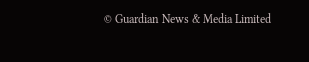© Guardian News & Media Limited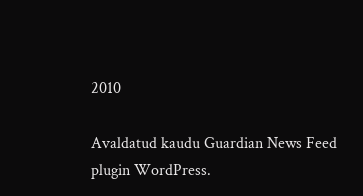2010

Avaldatud kaudu Guardian News Feed plugin WordPress.